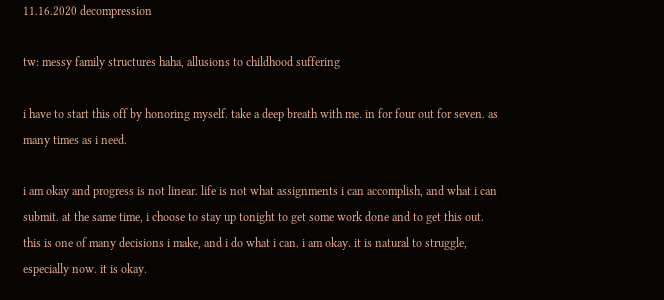11.16.2020 decompression

tw: messy family structures haha, allusions to childhood suffering

i have to start this off by honoring myself. take a deep breath with me. in for four out for seven. as many times as i need.

i am okay and progress is not linear. life is not what assignments i can accomplish, and what i can submit. at the same time, i choose to stay up tonight to get some work done and to get this out. this is one of many decisions i make, and i do what i can. i am okay. it is natural to struggle, especially now. it is okay.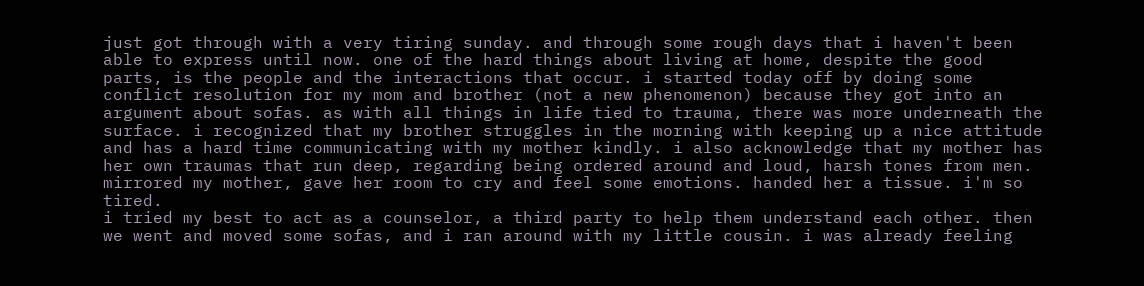just got through with a very tiring sunday. and through some rough days that i haven't been able to express until now. one of the hard things about living at home, despite the good parts, is the people and the interactions that occur. i started today off by doing some conflict resolution for my mom and brother (not a new phenomenon) because they got into an argument about sofas. as with all things in life tied to trauma, there was more underneath the surface. i recognized that my brother struggles in the morning with keeping up a nice attitude and has a hard time communicating with my mother kindly. i also acknowledge that my mother has her own traumas that run deep, regarding being ordered around and loud, harsh tones from men. mirrored my mother, gave her room to cry and feel some emotions. handed her a tissue. i'm so tired.
i tried my best to act as a counselor, a third party to help them understand each other. then we went and moved some sofas, and i ran around with my little cousin. i was already feeling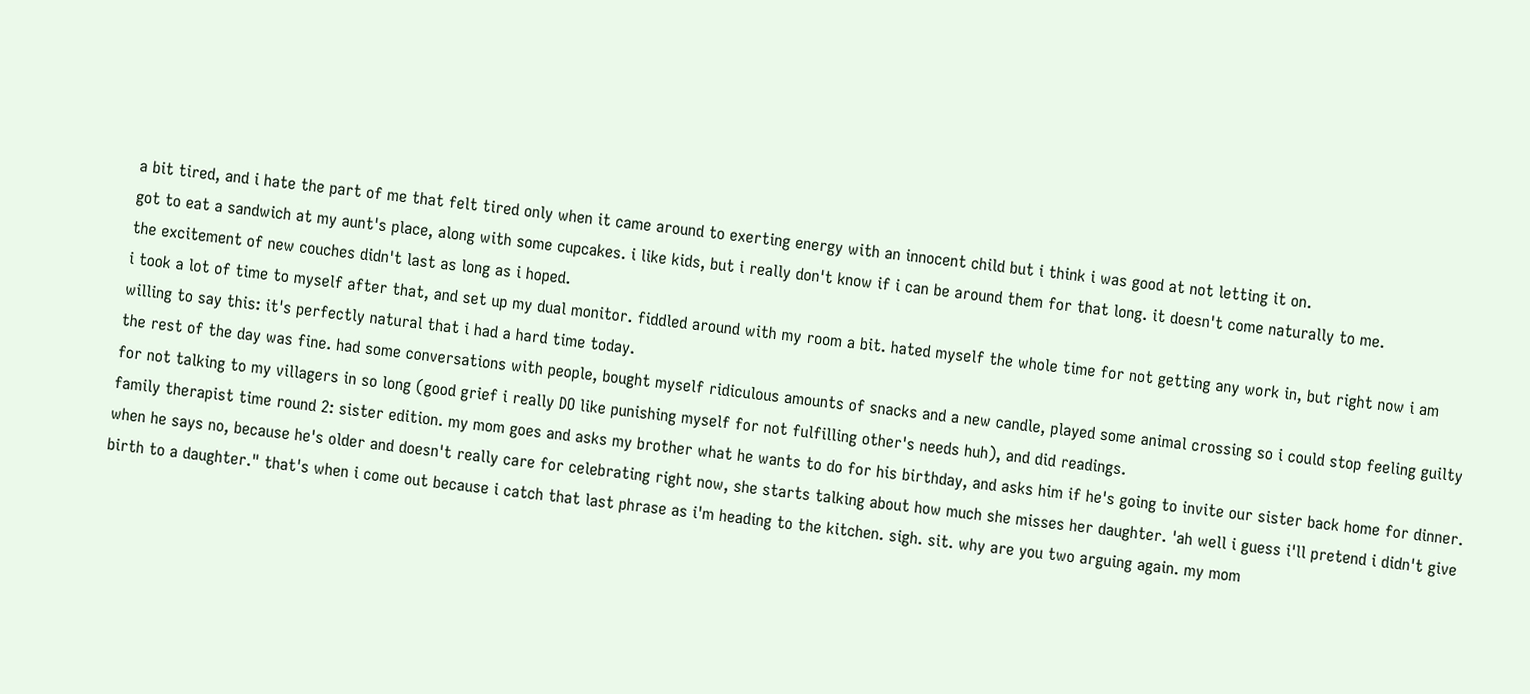a bit tired, and i hate the part of me that felt tired only when it came around to exerting energy with an innocent child but i think i was good at not letting it on.
got to eat a sandwich at my aunt's place, along with some cupcakes. i like kids, but i really don't know if i can be around them for that long. it doesn't come naturally to me.
the excitement of new couches didn't last as long as i hoped.
i took a lot of time to myself after that, and set up my dual monitor. fiddled around with my room a bit. hated myself the whole time for not getting any work in, but right now i am willing to say this: it's perfectly natural that i had a hard time today.
the rest of the day was fine. had some conversations with people, bought myself ridiculous amounts of snacks and a new candle, played some animal crossing so i could stop feeling guilty for not talking to my villagers in so long (good grief i really DO like punishing myself for not fulfilling other's needs huh), and did readings.
family therapist time round 2: sister edition. my mom goes and asks my brother what he wants to do for his birthday, and asks him if he's going to invite our sister back home for dinner. when he says no, because he's older and doesn't really care for celebrating right now, she starts talking about how much she misses her daughter. 'ah well i guess i'll pretend i didn't give birth to a daughter." that's when i come out because i catch that last phrase as i'm heading to the kitchen. sigh. sit. why are you two arguing again. my mom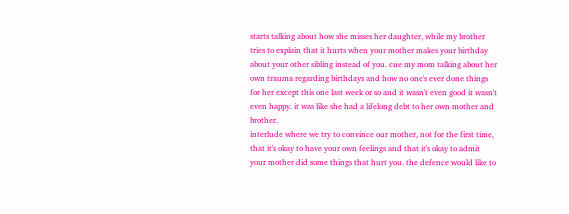starts talking about how she misses her daughter, while my brother tries to explain that it hurts when your mother makes your birthday about your other sibling instead of you. cue my mom talking about her own trauma regarding birthdays and how no one's ever done things for her except this one last week or so and it wasn't even good it wasn't even happy. it was like she had a lifelong debt to her own mother and brother.
interlude where we try to convince our mother, not for the first time, that it's okay to have your own feelings and that it's okay to admit your mother did some things that hurt you. the defence would like to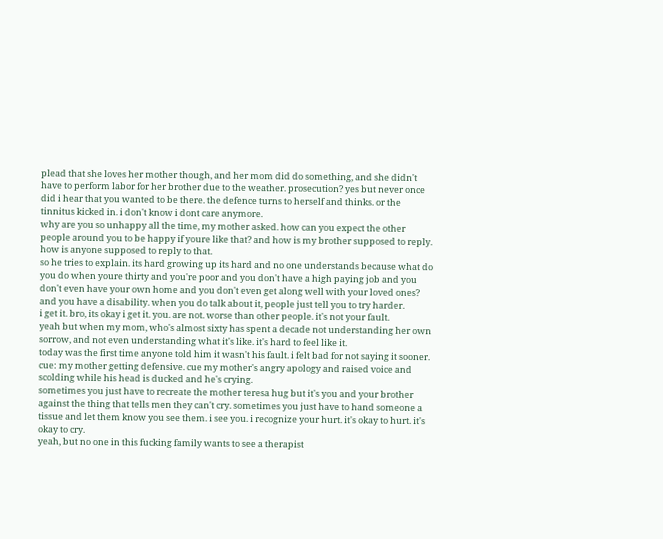plead that she loves her mother though, and her mom did do something, and she didn't have to perform labor for her brother due to the weather. prosecution? yes but never once did i hear that you wanted to be there. the defence turns to herself and thinks. or the tinnitus kicked in. i don't know i dont care anymore.
why are you so unhappy all the time, my mother asked. how can you expect the other people around you to be happy if youre like that? and how is my brother supposed to reply. how is anyone supposed to reply to that.
so he tries to explain. its hard growing up its hard and no one understands because what do you do when youre thirty and you're poor and you don't have a high paying job and you don't even have your own home and you don't even get along well with your loved ones? and you have a disability. when you do talk about it, people just tell you to try harder.
i get it. bro, its okay i get it. you. are not. worse than other people. it's not your fault.
yeah but when my mom, who's almost sixty has spent a decade not understanding her own sorrow, and not even understanding what it's like. it's hard to feel like it.
today was the first time anyone told him it wasn't his fault. i felt bad for not saying it sooner.
cue: my mother getting defensive. cue my mother's angry apology and raised voice and scolding while his head is ducked and he's crying.
sometimes you just have to recreate the mother teresa hug but it's you and your brother against the thing that tells men they can't cry. sometimes you just have to hand someone a tissue and let them know you see them. i see you. i recognize your hurt. it's okay to hurt. it's okay to cry.
yeah, but no one in this fucking family wants to see a therapist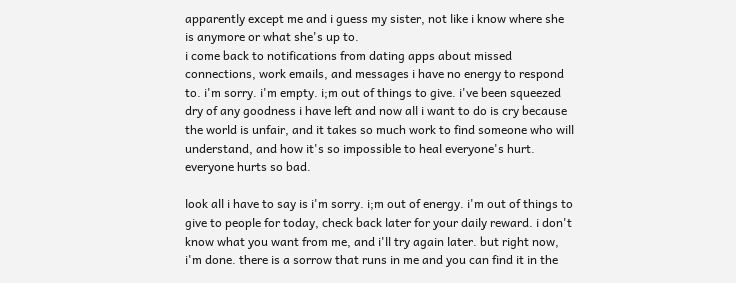apparently except me and i guess my sister, not like i know where she is anymore or what she's up to.
i come back to notifications from dating apps about missed connections, work emails, and messages i have no energy to respond to. i'm sorry. i'm empty. i;m out of things to give. i've been squeezed dry of any goodness i have left and now all i want to do is cry because the world is unfair, and it takes so much work to find someone who will understand, and how it's so impossible to heal everyone's hurt. everyone hurts so bad.

look all i have to say is i'm sorry. i;m out of energy. i'm out of things to give to people for today, check back later for your daily reward. i don't know what you want from me, and i'll try again later. but right now, i'm done. there is a sorrow that runs in me and you can find it in the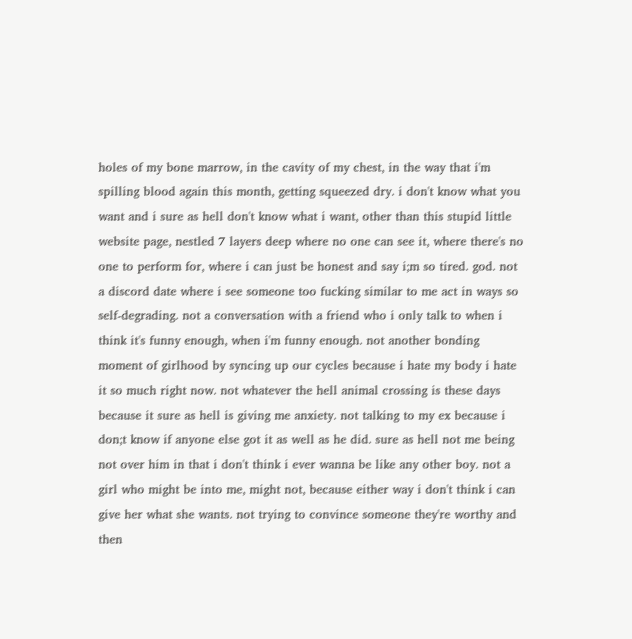holes of my bone marrow, in the cavity of my chest, in the way that i'm spilling blood again this month, getting squeezed dry. i don't know what you want and i sure as hell don't know what i want, other than this stupid little website page, nestled 7 layers deep where no one can see it, where there's no one to perform for, where i can just be honest and say i;m so tired. god. not a discord date where i see someone too fucking similar to me act in ways so self-degrading. not a conversation with a friend who i only talk to when i think it's funny enough, when i'm funny enough. not another bonding moment of girlhood by syncing up our cycles because i hate my body i hate it so much right now. not whatever the hell animal crossing is these days because it sure as hell is giving me anxiety. not talking to my ex because i don;t know if anyone else got it as well as he did. sure as hell not me being not over him in that i don't think i ever wanna be like any other boy. not a girl who might be into me, might not, because either way i don't think i can give her what she wants. not trying to convince someone they're worthy and then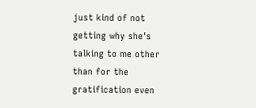just kind of not getting why she's talking to me other than for the gratification even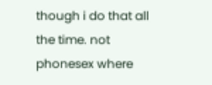though i do that all the time. not phonesex where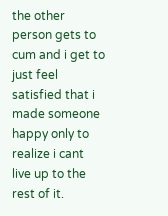the other person gets to cum and i get to just feel satisfied that i made someone happy only to realize i cant live up to the rest of it.